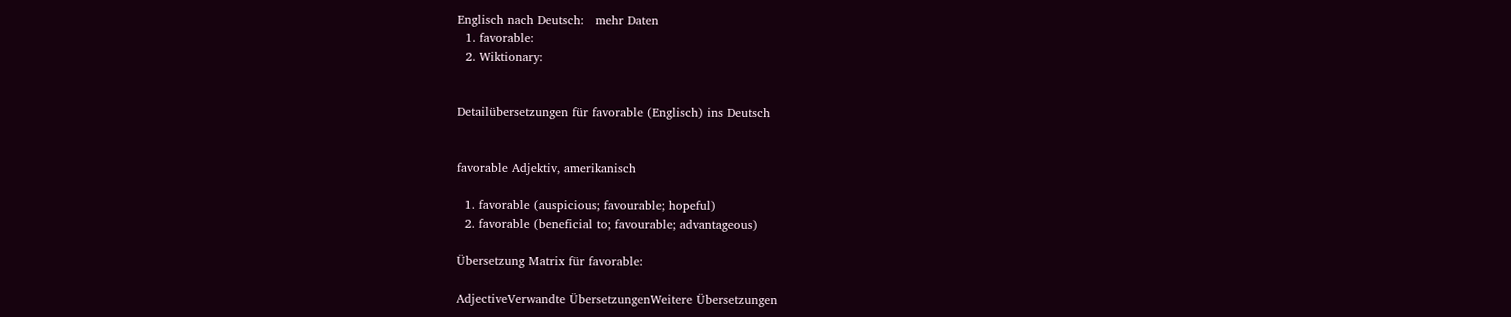Englisch nach Deutsch:   mehr Daten
  1. favorable:
  2. Wiktionary:


Detailübersetzungen für favorable (Englisch) ins Deutsch


favorable Adjektiv, amerikanisch

  1. favorable (auspicious; favourable; hopeful)
  2. favorable (beneficial to; favourable; advantageous)

Übersetzung Matrix für favorable:

AdjectiveVerwandte ÜbersetzungenWeitere Übersetzungen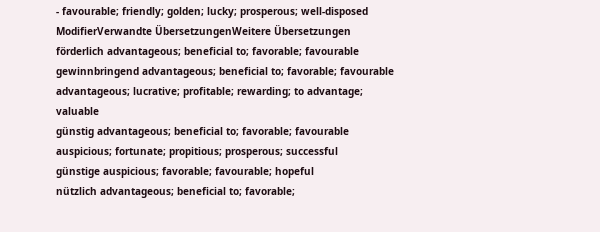- favourable; friendly; golden; lucky; prosperous; well-disposed
ModifierVerwandte ÜbersetzungenWeitere Übersetzungen
förderlich advantageous; beneficial to; favorable; favourable
gewinnbringend advantageous; beneficial to; favorable; favourable advantageous; lucrative; profitable; rewarding; to advantage; valuable
günstig advantageous; beneficial to; favorable; favourable auspicious; fortunate; propitious; prosperous; successful
günstige auspicious; favorable; favourable; hopeful
nützlich advantageous; beneficial to; favorable;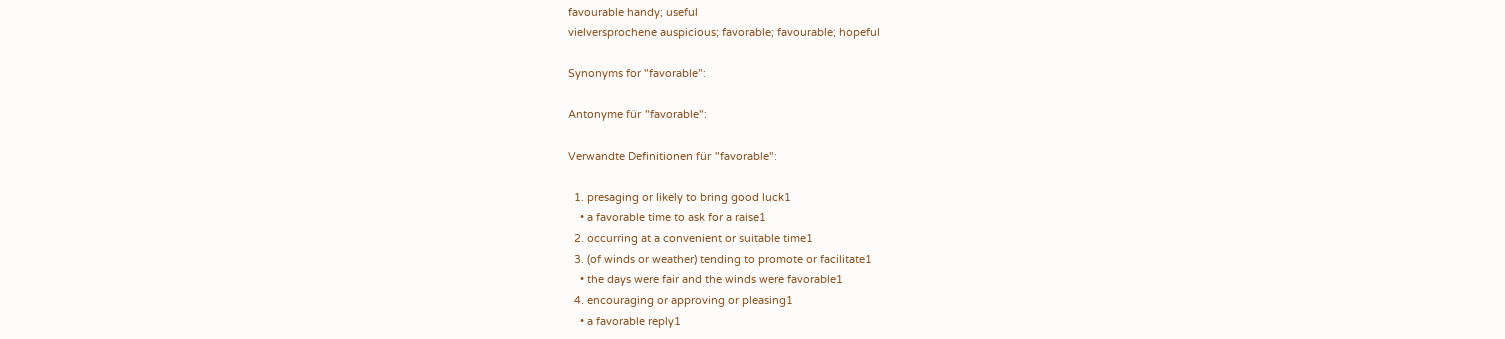favourable handy; useful
vielversprochene auspicious; favorable; favourable; hopeful

Synonyms for "favorable":

Antonyme für "favorable":

Verwandte Definitionen für "favorable":

  1. presaging or likely to bring good luck1
    • a favorable time to ask for a raise1
  2. occurring at a convenient or suitable time1
  3. (of winds or weather) tending to promote or facilitate1
    • the days were fair and the winds were favorable1
  4. encouraging or approving or pleasing1
    • a favorable reply1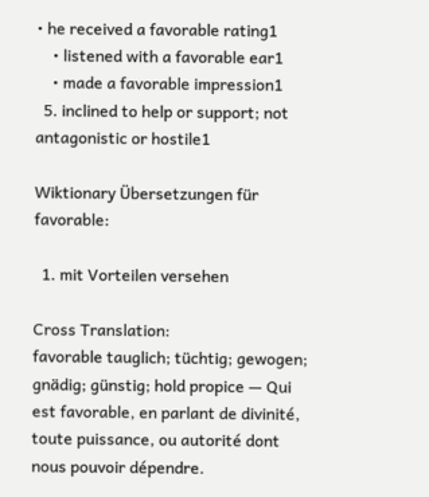• he received a favorable rating1
    • listened with a favorable ear1
    • made a favorable impression1
  5. inclined to help or support; not antagonistic or hostile1

Wiktionary Übersetzungen für favorable:

  1. mit Vorteilen versehen

Cross Translation:
favorable tauglich; tüchtig; gewogen; gnädig; günstig; hold propice — Qui est favorable, en parlant de divinité, toute puissance, ou autorité dont nous pouvoir dépendre.